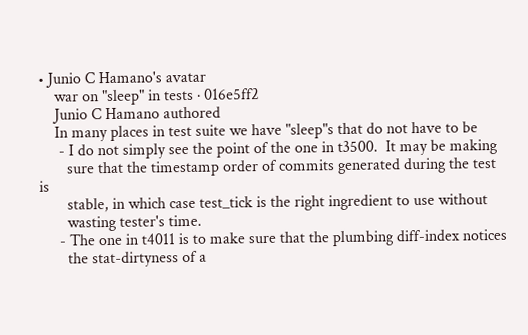• Junio C Hamano's avatar
    war on "sleep" in tests · 016e5ff2
    Junio C Hamano authored
    In many places in test suite we have "sleep"s that do not have to be
     - I do not simply see the point of the one in t3500.  It may be making
       sure that the timestamp order of commits generated during the test is
       stable, in which case test_tick is the right ingredient to use without
       wasting tester's time.
     - The one in t4011 is to make sure that the plumbing diff-index notices
       the stat-dirtyness of a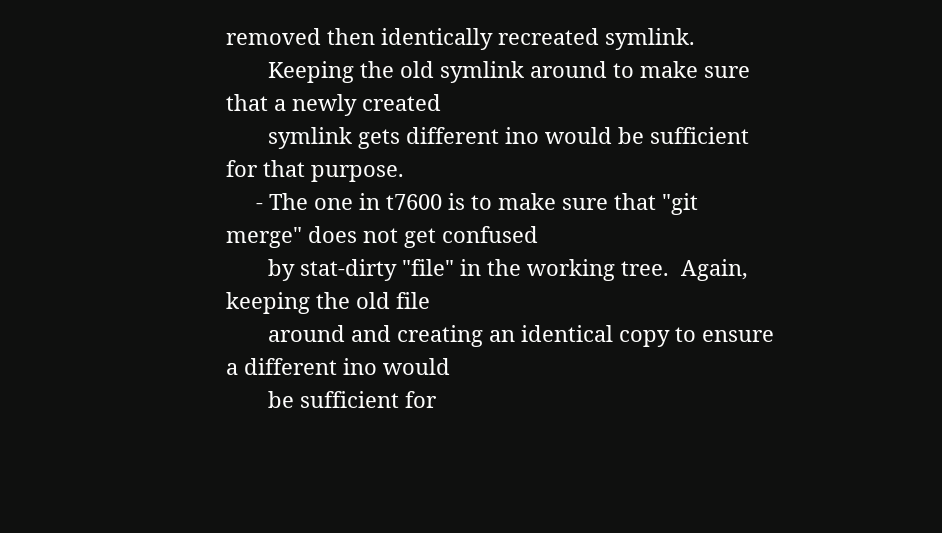removed then identically recreated symlink.
       Keeping the old symlink around to make sure that a newly created
       symlink gets different ino would be sufficient for that purpose.
     - The one in t7600 is to make sure that "git merge" does not get confused
       by stat-dirty "file" in the working tree.  Again, keeping the old file
       around and creating an identical copy to ensure a different ino would
       be sufficient for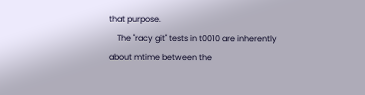that purpose.
    The "racy git" tests in t0010 are inherently about mtime between the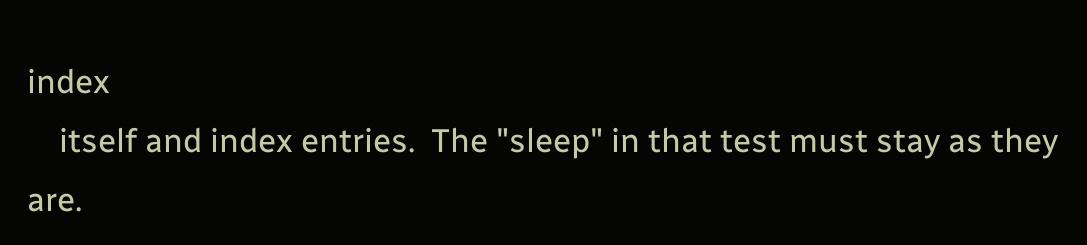index
    itself and index entries.  The "sleep" in that test must stay as they are.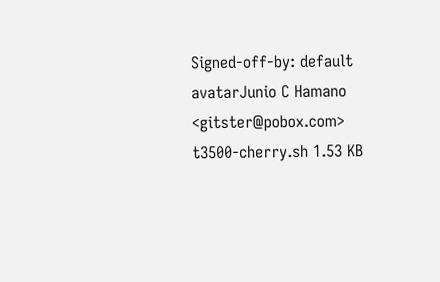Signed-off-by: default avatarJunio C Hamano <gitster@pobox.com>
t3500-cherry.sh 1.53 KB